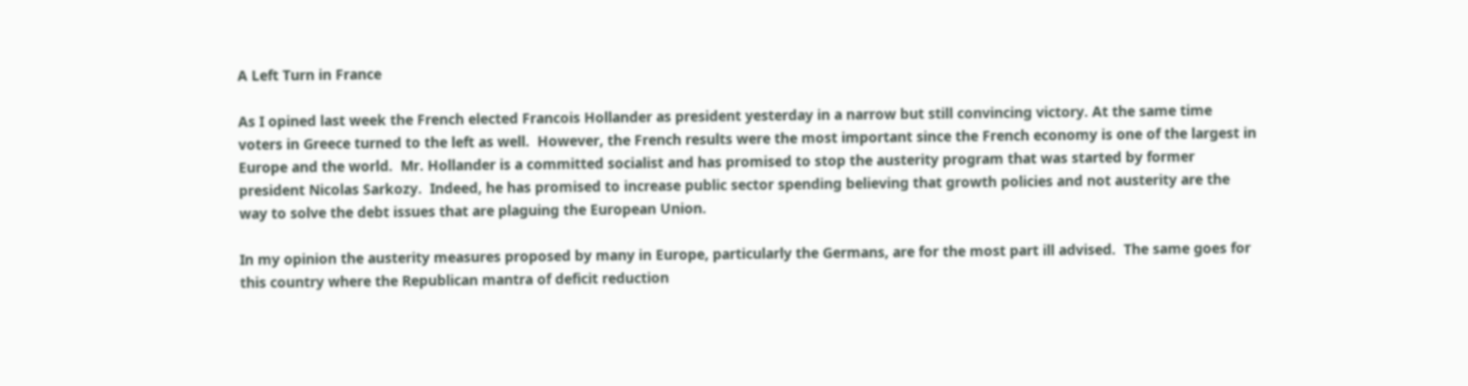A Left Turn in France

As I opined last week the French elected Francois Hollander as president yesterday in a narrow but still convincing victory. At the same time voters in Greece turned to the left as well.  However, the French results were the most important since the French economy is one of the largest in Europe and the world.  Mr. Hollander is a committed socialist and has promised to stop the austerity program that was started by former president Nicolas Sarkozy.  Indeed, he has promised to increase public sector spending believing that growth policies and not austerity are the way to solve the debt issues that are plaguing the European Union.

In my opinion the austerity measures proposed by many in Europe, particularly the Germans, are for the most part ill advised.  The same goes for this country where the Republican mantra of deficit reduction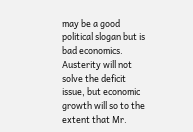may be a good political slogan but is bad economics. Austerity will not solve the deficit issue, but economic growth will so to the extent that Mr.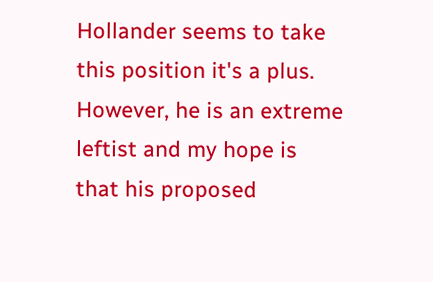Hollander seems to take this position it's a plus.  However, he is an extreme leftist and my hope is that his proposed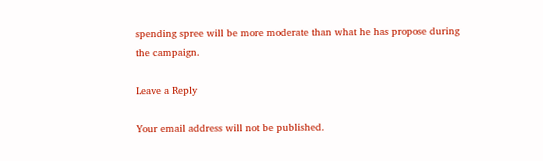spending spree will be more moderate than what he has propose during the campaign.

Leave a Reply

Your email address will not be published.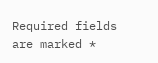Required fields are marked *